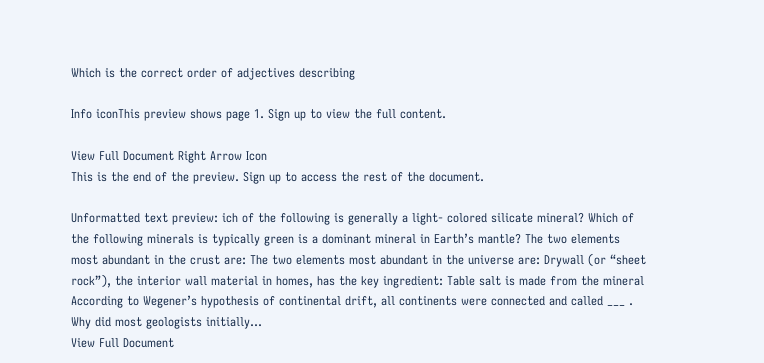Which is the correct order of adjectives describing

Info iconThis preview shows page 1. Sign up to view the full content.

View Full Document Right Arrow Icon
This is the end of the preview. Sign up to access the rest of the document.

Unformatted text preview: ich of the following is generally a light- colored silicate mineral? Which of the following minerals is typically green is a dominant mineral in Earth’s mantle? The two elements most abundant in the crust are: The two elements most abundant in the universe are: Drywall (or “sheet rock”), the interior wall material in homes, has the key ingredient: Table salt is made from the mineral According to Wegener’s hypothesis of continental drift, all continents were connected and called ___ . Why did most geologists initially...
View Full Document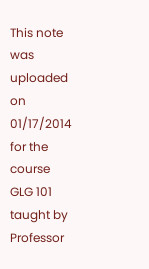This note was uploaded on 01/17/2014 for the course GLG 101 taught by Professor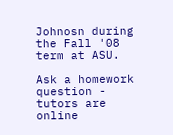Johnosn during the Fall '08 term at ASU.

Ask a homework question - tutors are online